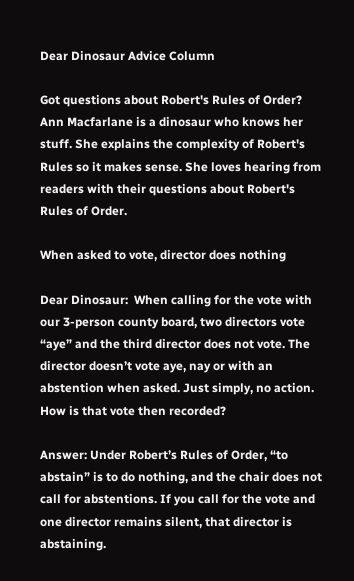Dear Dinosaur Advice Column

Got questions about Robert's Rules of Order? Ann Macfarlane is a dinosaur who knows her stuff. She explains the complexity of Robert's Rules so it makes sense. She loves hearing from readers with their questions about Robert's Rules of Order.

When asked to vote, director does nothing

Dear Dinosaur:  When calling for the vote with our 3-person county board, two directors vote “aye” and the third director does not vote. The director doesn’t vote aye, nay or with an abstention when asked. Just simply, no action. How is that vote then recorded?

Answer: Under Robert’s Rules of Order, “to abstain” is to do nothing, and the chair does not call for abstentions. If you call for the vote and one director remains silent, that director is abstaining.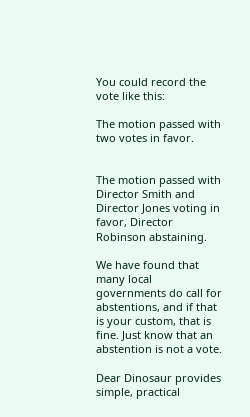You could record the vote like this:

The motion passed with two votes in favor.


The motion passed with Director Smith and Director Jones voting in favor, Director Robinson abstaining.

We have found that many local governments do call for abstentions, and if that is your custom, that is fine. Just know that an abstention is not a vote.

Dear Dinosaur provides simple, practical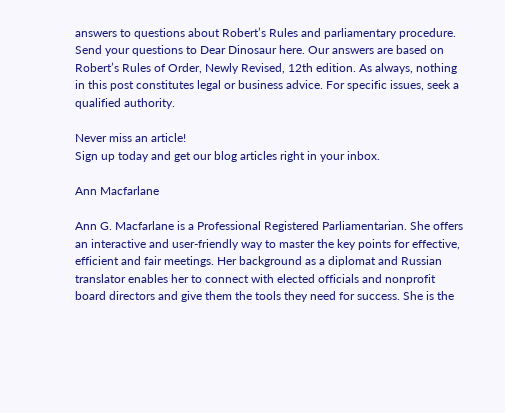answers to questions about Robert’s Rules and parliamentary procedure. Send your questions to Dear Dinosaur here. Our answers are based on Robert’s Rules of Order, Newly Revised, 12th edition. As always, nothing in this post constitutes legal or business advice. For specific issues, seek a qualified authority.

Never miss an article!
Sign up today and get our blog articles right in your inbox.

Ann Macfarlane

Ann G. Macfarlane is a Professional Registered Parliamentarian. She offers an interactive and user-friendly way to master the key points for effective, efficient and fair meetings. Her background as a diplomat and Russian translator enables her to connect with elected officials and nonprofit board directors and give them the tools they need for success. She is the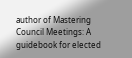author of Mastering Council Meetings: A guidebook for elected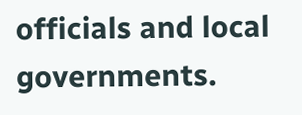officials and local governments.